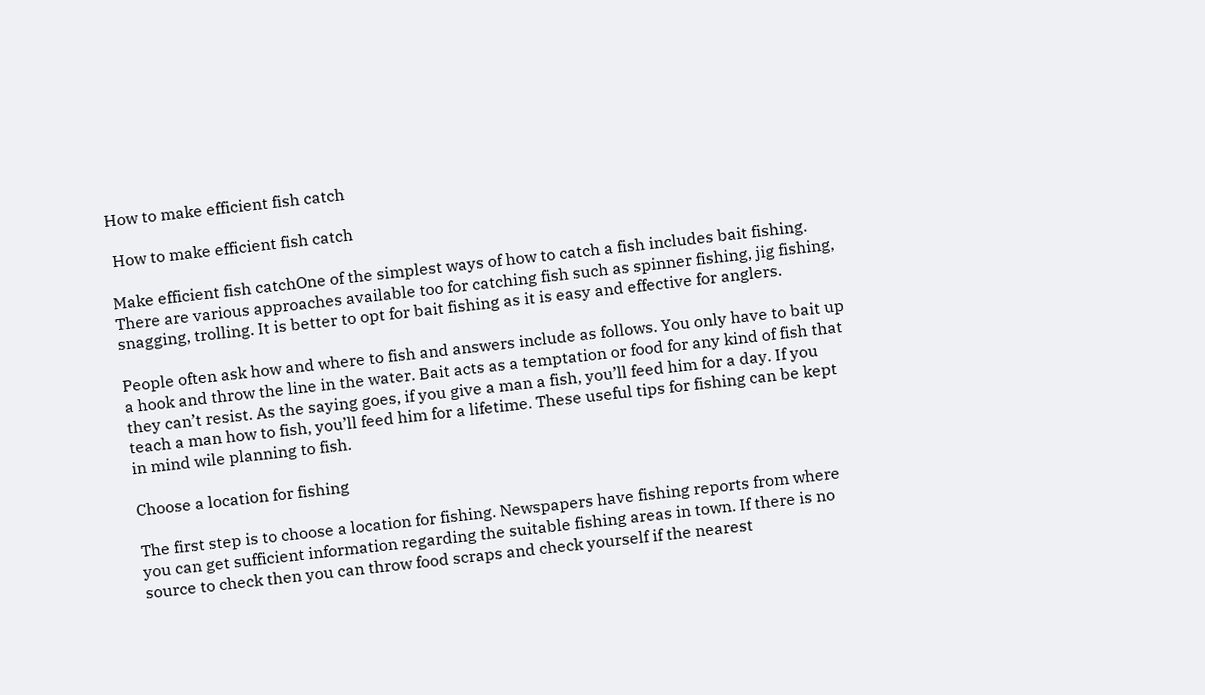How to make efficient fish catch

 How to make efficient fish catch

Make efficient fish catchOne of the simplest ways of how to catch a fish includes bait fishing. There are various approaches available too for catching fish such as spinner fishing, jig fishing, snagging, trolling. It is better to opt for bait fishing as it is easy and effective for anglers.

People often ask how and where to fish and answers include as follows. You only have to bait up a hook and throw the line in the water. Bait acts as a temptation or food for any kind of fish that they can’t resist. As the saying goes, if you give a man a fish, you’ll feed him for a day. If you teach a man how to fish, you’ll feed him for a lifetime. These useful tips for fishing can be kept in mind wile planning to fish.

Choose a location for fishing

The first step is to choose a location for fishing. Newspapers have fishing reports from where you can get sufficient information regarding the suitable fishing areas in town. If there is no source to check then you can throw food scraps and check yourself if the nearest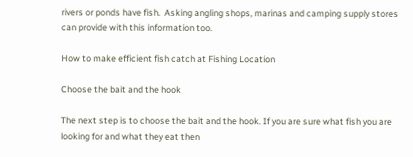rivers or ponds have fish.  Asking angling shops, marinas and camping supply stores can provide with this information too.

How to make efficient fish catch at Fishing Location

Choose the bait and the hook

The next step is to choose the bait and the hook. If you are sure what fish you are looking for and what they eat then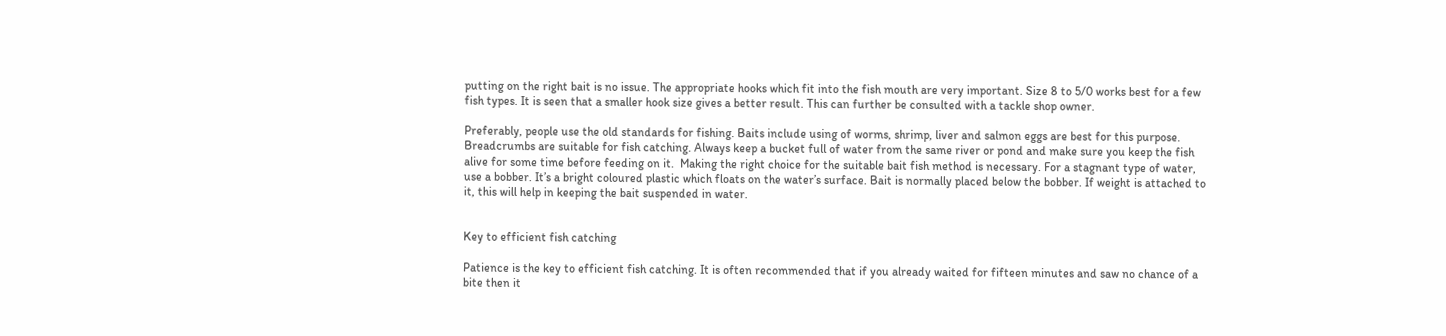putting on the right bait is no issue. The appropriate hooks which fit into the fish mouth are very important. Size 8 to 5/0 works best for a few fish types. It is seen that a smaller hook size gives a better result. This can further be consulted with a tackle shop owner.

Preferably, people use the old standards for fishing. Baits include using of worms, shrimp, liver and salmon eggs are best for this purpose. Breadcrumbs are suitable for fish catching. Always keep a bucket full of water from the same river or pond and make sure you keep the fish alive for some time before feeding on it.  Making the right choice for the suitable bait fish method is necessary. For a stagnant type of water, use a bobber. It’s a bright coloured plastic which floats on the water’s surface. Bait is normally placed below the bobber. If weight is attached to it, this will help in keeping the bait suspended in water.


Key to efficient fish catching

Patience is the key to efficient fish catching. It is often recommended that if you already waited for fifteen minutes and saw no chance of a bite then it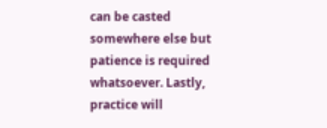can be casted somewhere else but patience is required whatsoever. Lastly, practice will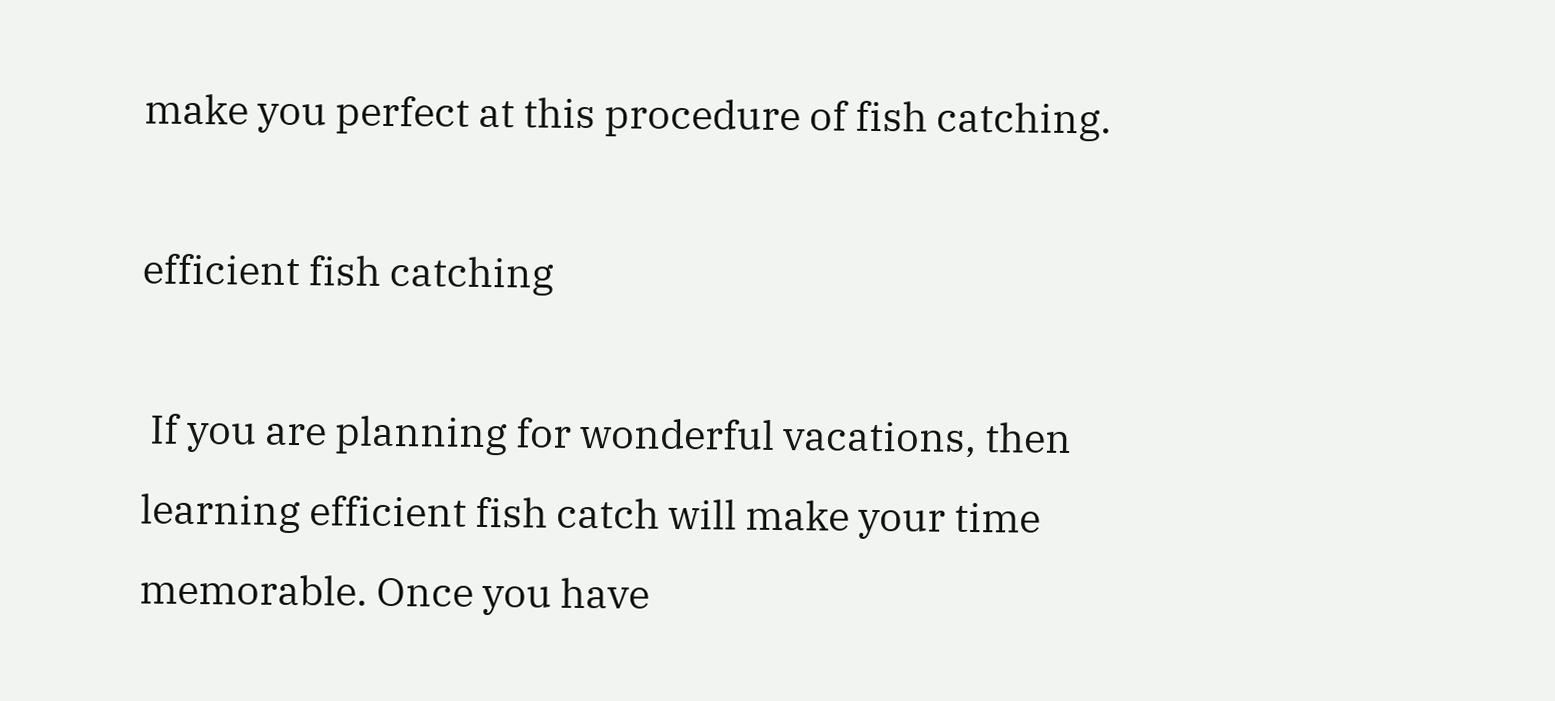make you perfect at this procedure of fish catching.

efficient fish catching

 If you are planning for wonderful vacations, then learning efficient fish catch will make your time memorable. Once you have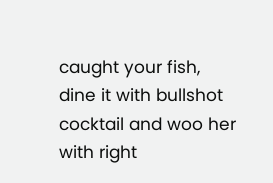caught your fish, dine it with bullshot cocktail and woo her with right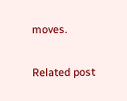moves.

Related post